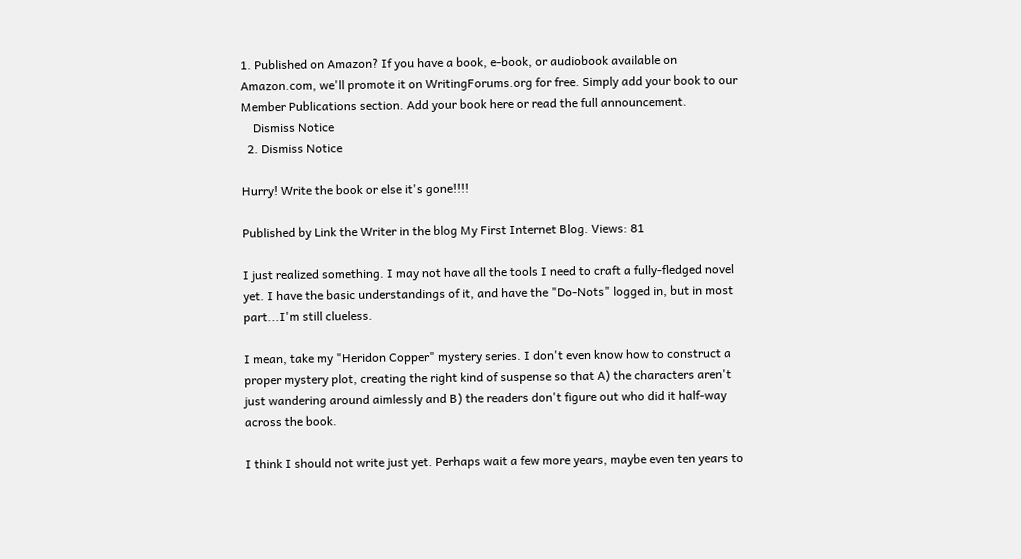1. Published on Amazon? If you have a book, e-book, or audiobook available on Amazon.com, we'll promote it on WritingForums.org for free. Simply add your book to our Member Publications section. Add your book here or read the full announcement.
    Dismiss Notice
  2. Dismiss Notice

Hurry! Write the book or else it's gone!!!!

Published by Link the Writer in the blog My First Internet Blog. Views: 81

I just realized something. I may not have all the tools I need to craft a fully-fledged novel yet. I have the basic understandings of it, and have the "Do-Nots" logged in, but in most part...I'm still clueless.

I mean, take my "Heridon Copper" mystery series. I don't even know how to construct a proper mystery plot, creating the right kind of suspense so that A) the characters aren't just wandering around aimlessly and B) the readers don't figure out who did it half-way across the book.

I think I should not write just yet. Perhaps wait a few more years, maybe even ten years to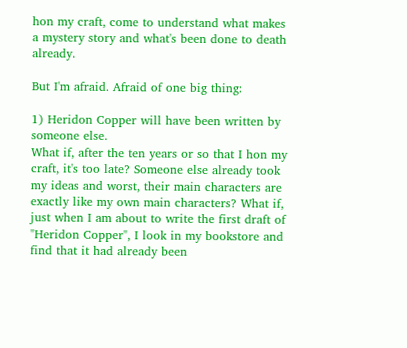hon my craft, come to understand what makes a mystery story and what's been done to death already.

But I'm afraid. Afraid of one big thing:

1) Heridon Copper will have been written by someone else.
What if, after the ten years or so that I hon my craft, it's too late? Someone else already took my ideas and worst, their main characters are exactly like my own main characters? What if, just when I am about to write the first draft of "Heridon Copper", I look in my bookstore and find that it had already been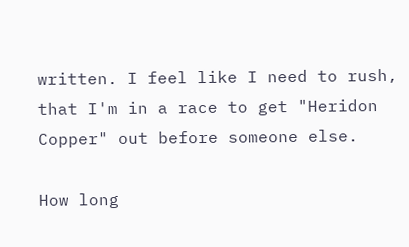written. I feel like I need to rush, that I'm in a race to get "Heridon Copper" out before someone else.

How long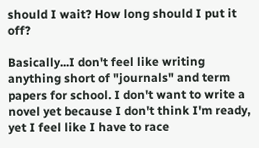should I wait? How long should I put it off?

Basically...I don't feel like writing anything short of "journals" and term papers for school. I don't want to write a novel yet because I don't think I'm ready, yet I feel like I have to race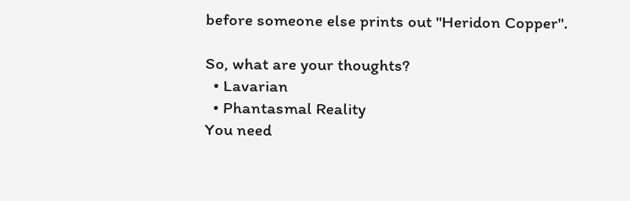before someone else prints out "Heridon Copper".

So, what are your thoughts?
  • Lavarian
  • Phantasmal Reality
You need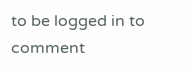to be logged in to comment